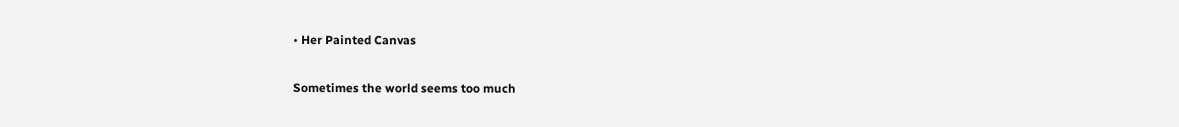• Her Painted Canvas

Sometimes the world seems too much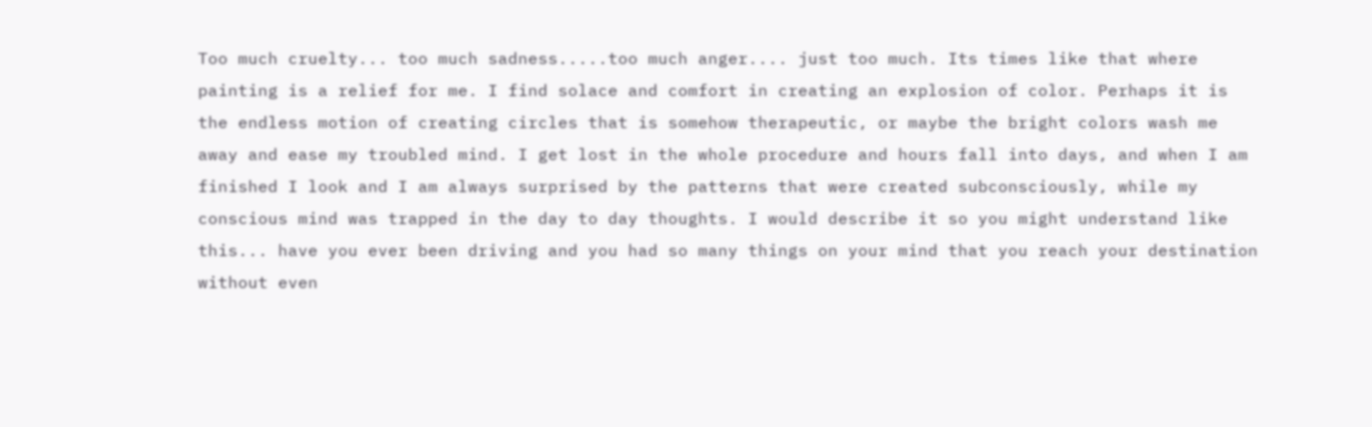Too much cruelty... too much sadness.....too much anger.... just too much. Its times like that where painting is a relief for me. I find solace and comfort in creating an explosion of color. Perhaps it is the endless motion of creating circles that is somehow therapeutic, or maybe the bright colors wash me away and ease my troubled mind. I get lost in the whole procedure and hours fall into days, and when I am finished I look and I am always surprised by the patterns that were created subconsciously, while my conscious mind was trapped in the day to day thoughts. I would describe it so you might understand like this... have you ever been driving and you had so many things on your mind that you reach your destination without even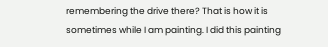remembering the drive there? That is how it is sometimes while I am painting. I did this painting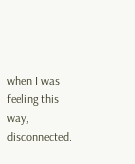when I was feeling this way, disconnected.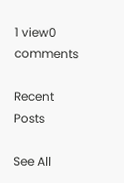1 view0 comments

Recent Posts

See All